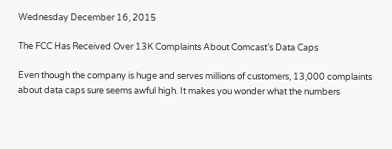Wednesday December 16, 2015

The FCC Has Received Over 13K Complaints About Comcast’s Data Caps

Even though the company is huge and serves millions of customers, 13,000 complaints about data caps sure seems awful high. It makes you wonder what the numbers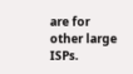are for other large ISPs.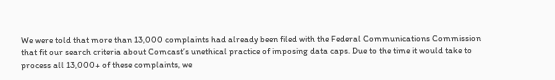We were told that more than 13,000 complaints had already been filed with the Federal Communications Commission that fit our search criteria about Comcast’s unethical practice of imposing data caps. Due to the time it would take to process all 13,000+ of these complaints, we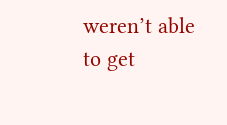weren’t able to get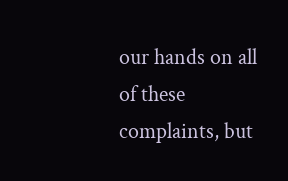our hands on all of these complaints, but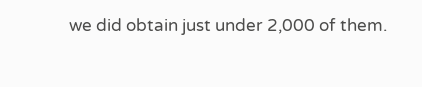we did obtain just under 2,000 of them.